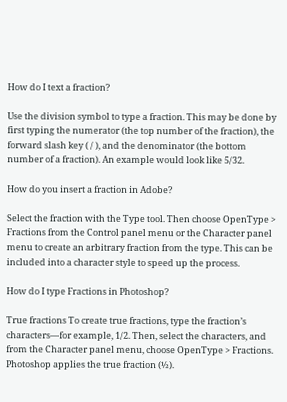How do I text a fraction?

Use the division symbol to type a fraction. This may be done by first typing the numerator (the top number of the fraction), the forward slash key ( / ), and the denominator (the bottom number of a fraction). An example would look like 5/32.

How do you insert a fraction in Adobe?

Select the fraction with the Type tool. Then choose OpenType > Fractions from the Control panel menu or the Character panel menu to create an arbitrary fraction from the type. This can be included into a character style to speed up the process.

How do I type Fractions in Photoshop?

True fractions To create true fractions, type the fraction’s characters—for example, 1/2. Then, select the characters, and from the Character panel menu, choose OpenType > Fractions. Photoshop applies the true fraction (½).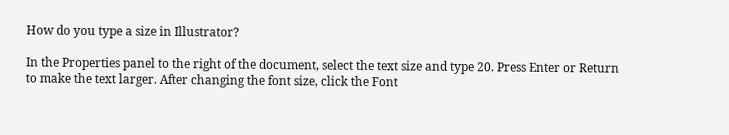How do you type a size in Illustrator?

In the Properties panel to the right of the document, select the text size and type 20. Press Enter or Return to make the text larger. After changing the font size, click the Font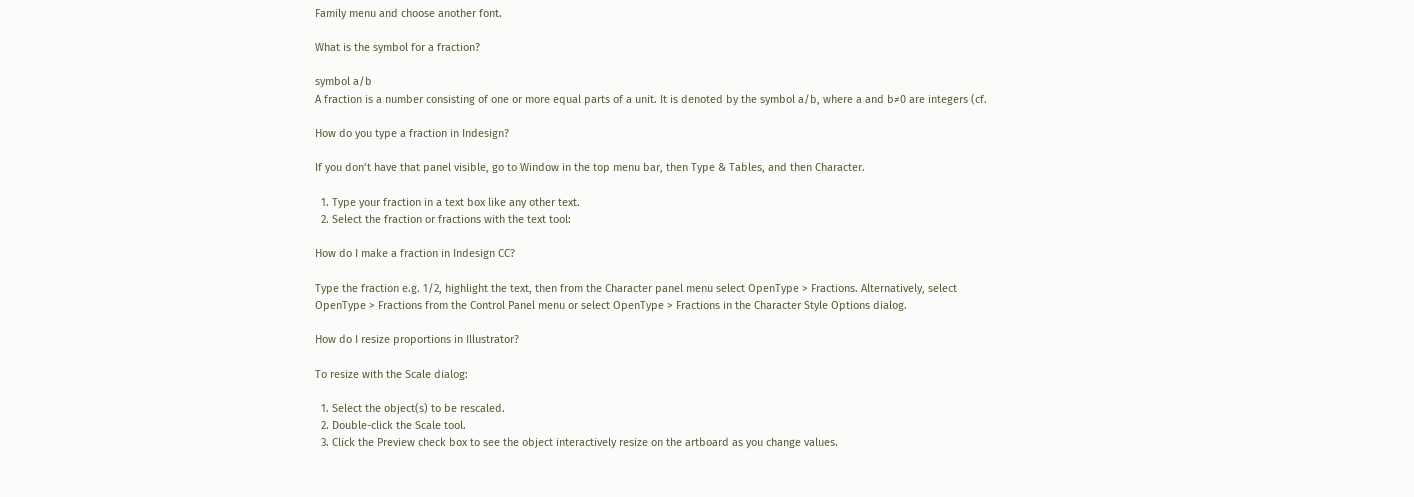Family menu and choose another font.

What is the symbol for a fraction?

symbol a/b
A fraction is a number consisting of one or more equal parts of a unit. It is denoted by the symbol a/b, where a and b≠0 are integers (cf.

How do you type a fraction in Indesign?

If you don’t have that panel visible, go to Window in the top menu bar, then Type & Tables, and then Character.

  1. Type your fraction in a text box like any other text.
  2. Select the fraction or fractions with the text tool:

How do I make a fraction in Indesign CC?

Type the fraction e.g. 1/2, highlight the text, then from the Character panel menu select OpenType > Fractions. Alternatively, select OpenType > Fractions from the Control Panel menu or select OpenType > Fractions in the Character Style Options dialog.

How do I resize proportions in Illustrator?

To resize with the Scale dialog:

  1. Select the object(s) to be rescaled.
  2. Double-click the Scale tool.
  3. Click the Preview check box to see the object interactively resize on the artboard as you change values.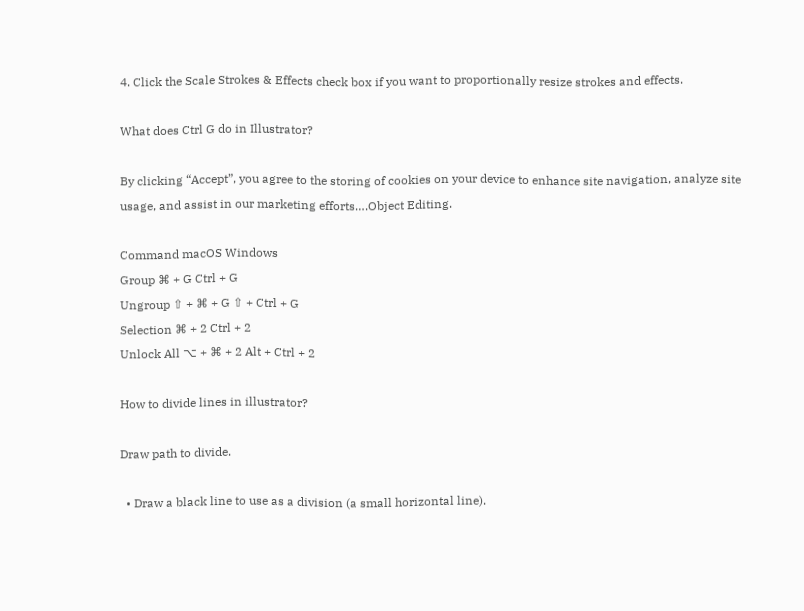4. Click the Scale Strokes & Effects check box if you want to proportionally resize strokes and effects.

What does Ctrl G do in Illustrator?

By clicking “Accept”, you agree to the storing of cookies on your device to enhance site navigation, analyze site usage, and assist in our marketing efforts….Object Editing.

Command macOS Windows
Group ⌘ + G Ctrl + G
Ungroup ⇧ + ⌘ + G ⇧ + Ctrl + G
Selection ⌘ + 2 Ctrl + 2
Unlock All ⌥ + ⌘ + 2 Alt + Ctrl + 2

How to divide lines in illustrator?

Draw path to divide.

  • Draw a black line to use as a division (a small horizontal line).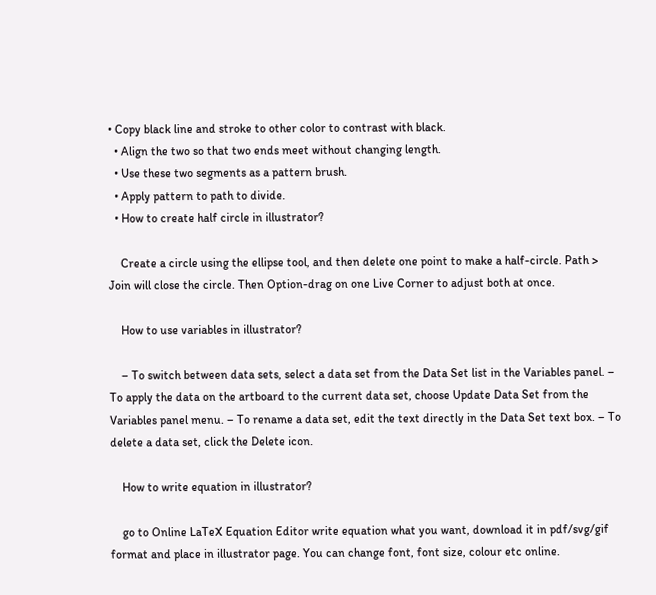• Copy black line and stroke to other color to contrast with black.
  • Align the two so that two ends meet without changing length.
  • Use these two segments as a pattern brush.
  • Apply pattern to path to divide.
  • How to create half circle in illustrator?

    Create a circle using the ellipse tool, and then delete one point to make a half-circle. Path > Join will close the circle. Then Option-drag on one Live Corner to adjust both at once.

    How to use variables in illustrator?

    – To switch between data sets, select a data set from the Data Set list in the Variables panel. – To apply the data on the artboard to the current data set, choose Update Data Set from the Variables panel menu. – To rename a data set, edit the text directly in the Data Set text box. – To delete a data set, click the Delete icon.

    How to write equation in illustrator?

    go to Online LaTeX Equation Editor write equation what you want, download it in pdf/svg/gif format and place in illustrator page. You can change font, font size, colour etc online.